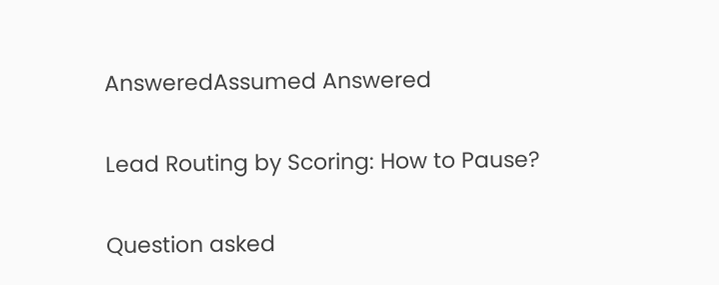AnsweredAssumed Answered

Lead Routing by Scoring: How to Pause?

Question asked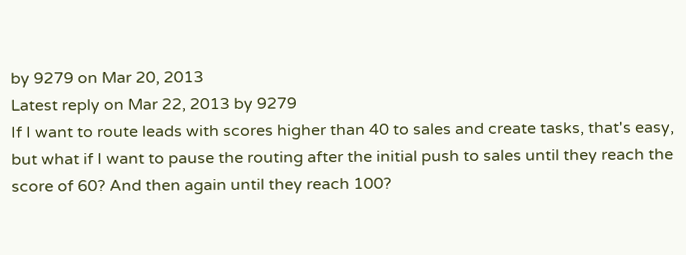by 9279 on Mar 20, 2013
Latest reply on Mar 22, 2013 by 9279
If I want to route leads with scores higher than 40 to sales and create tasks, that's easy, but what if I want to pause the routing after the initial push to sales until they reach the score of 60? And then again until they reach 100?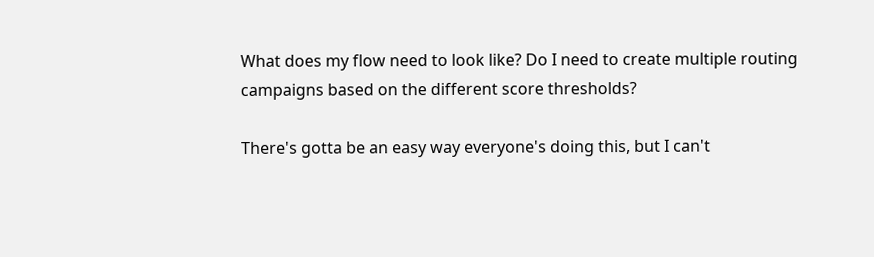What does my flow need to look like? Do I need to create multiple routing campaigns based on the different score thresholds?

There's gotta be an easy way everyone's doing this, but I can't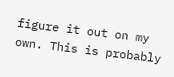figure it out on my own. This is probably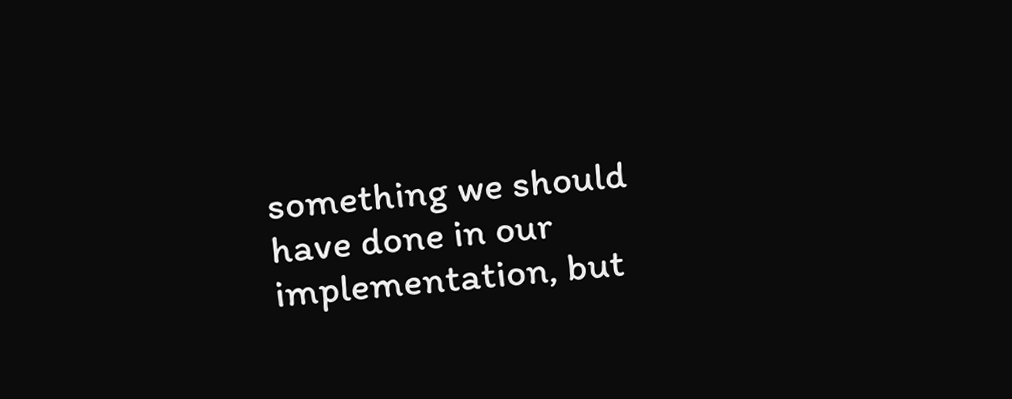something we should have done in our implementation, but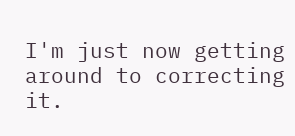I'm just now getting around to correcting it.